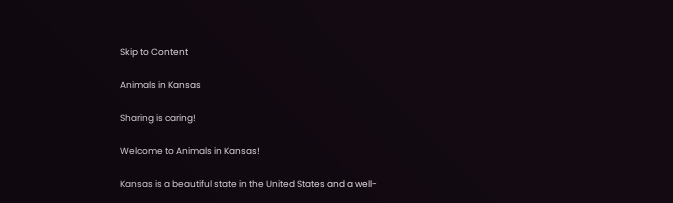Skip to Content

Animals in Kansas

Sharing is caring!

Welcome to Animals in Kansas!

Kansas is a beautiful state in the United States and a well-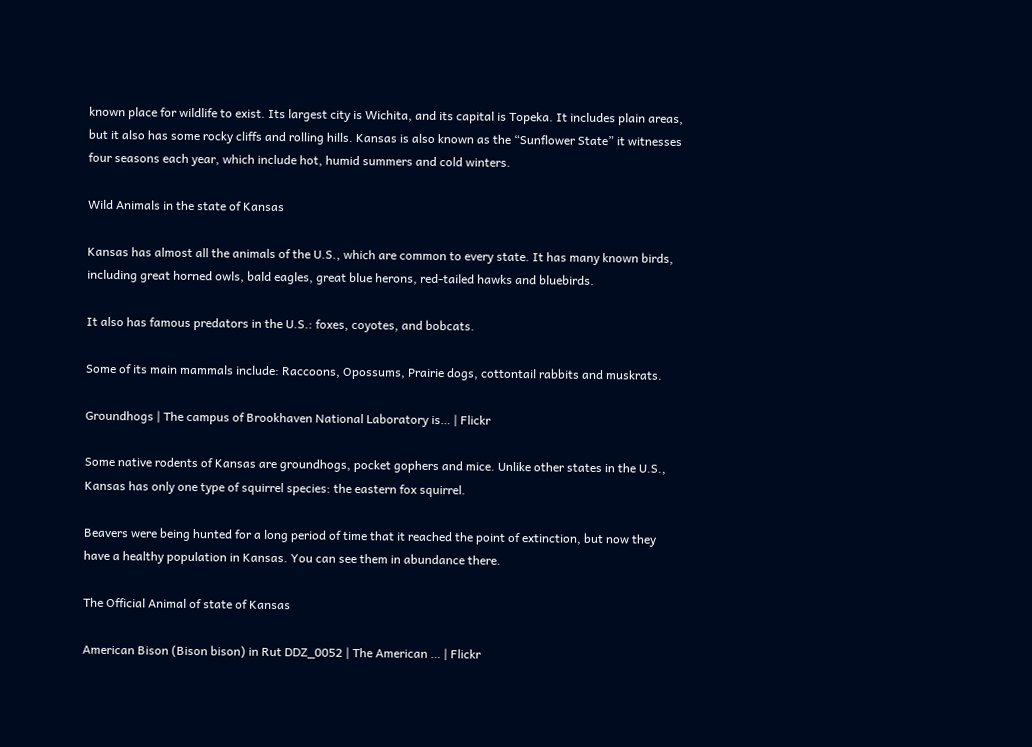known place for wildlife to exist. Its largest city is Wichita, and its capital is Topeka. It includes plain areas, but it also has some rocky cliffs and rolling hills. Kansas is also known as the “Sunflower State” it witnesses four seasons each year, which include hot, humid summers and cold winters.

Wild Animals in the state of Kansas

Kansas has almost all the animals of the U.S., which are common to every state. It has many known birds, including great horned owls, bald eagles, great blue herons, red-tailed hawks and bluebirds.

It also has famous predators in the U.S.: foxes, coyotes, and bobcats.

Some of its main mammals include: Raccoons, Opossums, Prairie dogs, cottontail rabbits and muskrats.

Groundhogs | The campus of Brookhaven National Laboratory is… | Flickr

Some native rodents of Kansas are groundhogs, pocket gophers and mice. Unlike other states in the U.S., Kansas has only one type of squirrel species: the eastern fox squirrel.

Beavers were being hunted for a long period of time that it reached the point of extinction, but now they have a healthy population in Kansas. You can see them in abundance there.

The Official Animal of state of Kansas

American Bison (Bison bison) in Rut DDZ_0052 | The American … | Flickr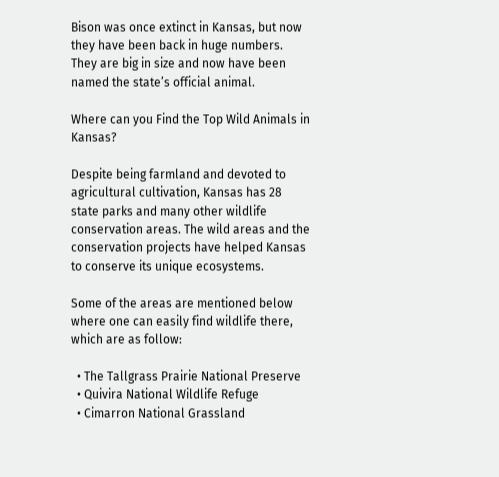Bison was once extinct in Kansas, but now they have been back in huge numbers. They are big in size and now have been named the state’s official animal.

Where can you Find the Top Wild Animals in Kansas?

Despite being farmland and devoted to agricultural cultivation, Kansas has 28 state parks and many other wildlife conservation areas. The wild areas and the conservation projects have helped Kansas to conserve its unique ecosystems.

Some of the areas are mentioned below where one can easily find wildlife there, which are as follow:

  • The Tallgrass Prairie National Preserve
  • Quivira National Wildlife Refuge
  • Cimarron National Grassland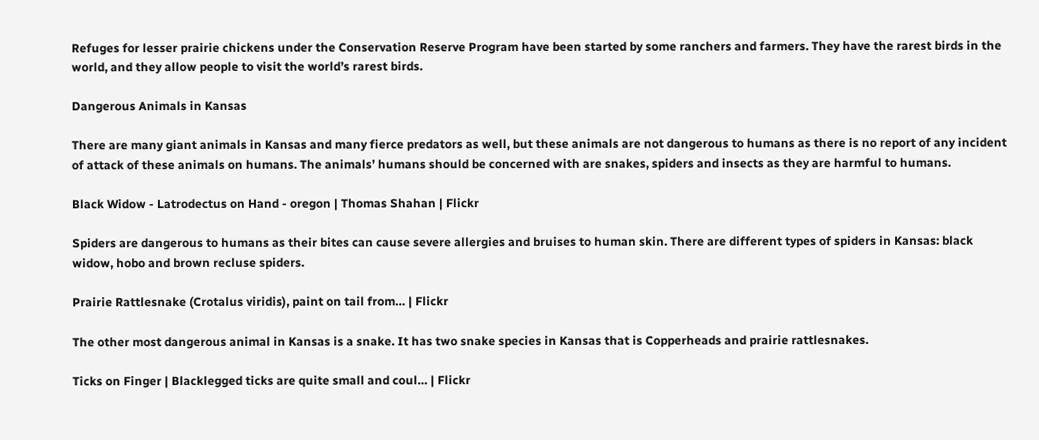Refuges for lesser prairie chickens under the Conservation Reserve Program have been started by some ranchers and farmers. They have the rarest birds in the world, and they allow people to visit the world’s rarest birds.

Dangerous Animals in Kansas

There are many giant animals in Kansas and many fierce predators as well, but these animals are not dangerous to humans as there is no report of any incident of attack of these animals on humans. The animals’ humans should be concerned with are snakes, spiders and insects as they are harmful to humans.

Black Widow - Latrodectus on Hand - oregon | Thomas Shahan | Flickr

Spiders are dangerous to humans as their bites can cause severe allergies and bruises to human skin. There are different types of spiders in Kansas: black widow, hobo and brown recluse spiders.

Prairie Rattlesnake (Crotalus viridis), paint on tail from… | Flickr

The other most dangerous animal in Kansas is a snake. It has two snake species in Kansas that is Copperheads and prairie rattlesnakes.

Ticks on Finger | Blacklegged ticks are quite small and coul… | Flickr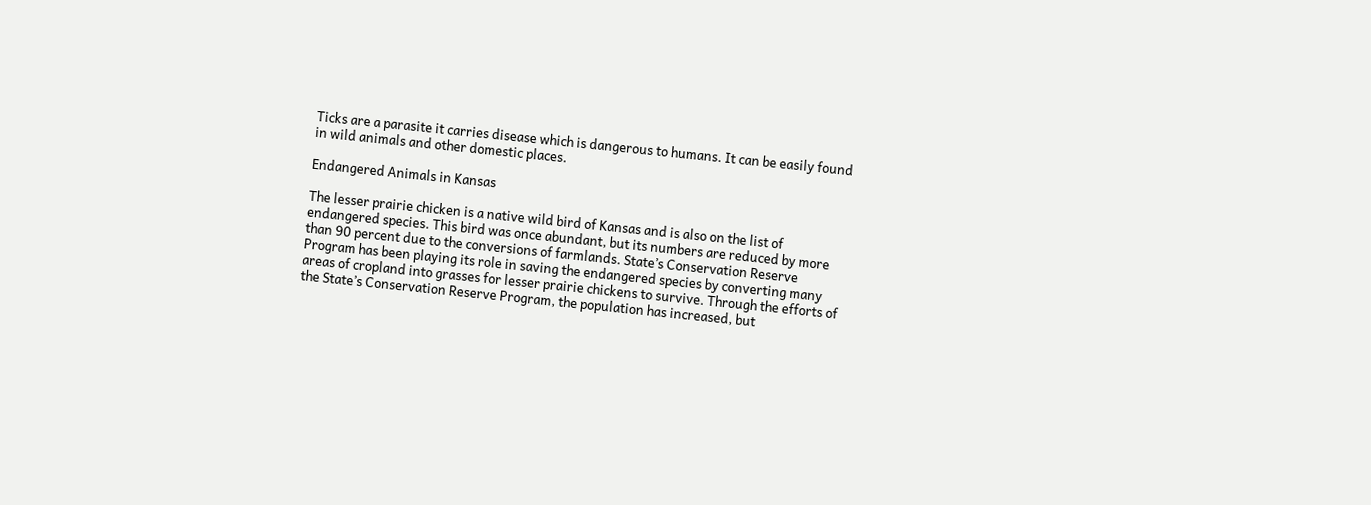Ticks are a parasite it carries disease which is dangerous to humans. It can be easily found in wild animals and other domestic places.

Endangered Animals in Kansas

The lesser prairie chicken is a native wild bird of Kansas and is also on the list of endangered species. This bird was once abundant, but its numbers are reduced by more than 90 percent due to the conversions of farmlands. State’s Conservation Reserve Program has been playing its role in saving the endangered species by converting many areas of cropland into grasses for lesser prairie chickens to survive. Through the efforts of the State’s Conservation Reserve Program, the population has increased, but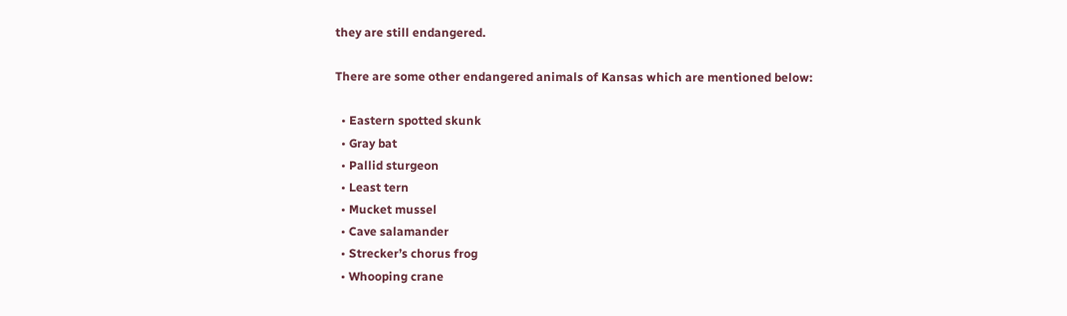they are still endangered.

There are some other endangered animals of Kansas which are mentioned below:

  • Eastern spotted skunk
  • Gray bat
  • Pallid sturgeon
  • Least tern
  • Mucket mussel
  • Cave salamander
  • Strecker’s chorus frog
  • Whooping crane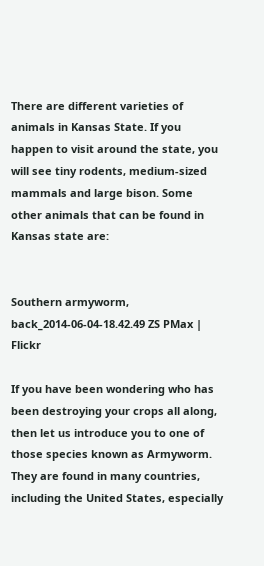There are different varieties of animals in Kansas State. If you happen to visit around the state, you will see tiny rodents, medium-sized mammals and large bison. Some other animals that can be found in Kansas state are:


Southern armyworm, back_2014-06-04-18.42.49 ZS PMax | Flickr

If you have been wondering who has been destroying your crops all along, then let us introduce you to one of those species known as Armyworm. They are found in many countries, including the United States, especially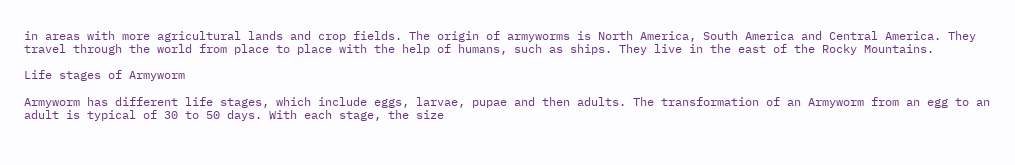in areas with more agricultural lands and crop fields. The origin of armyworms is North America, South America and Central America. They travel through the world from place to place with the help of humans, such as ships. They live in the east of the Rocky Mountains.

Life stages of Armyworm

Armyworm has different life stages, which include eggs, larvae, pupae and then adults. The transformation of an Armyworm from an egg to an adult is typical of 30 to 50 days. With each stage, the size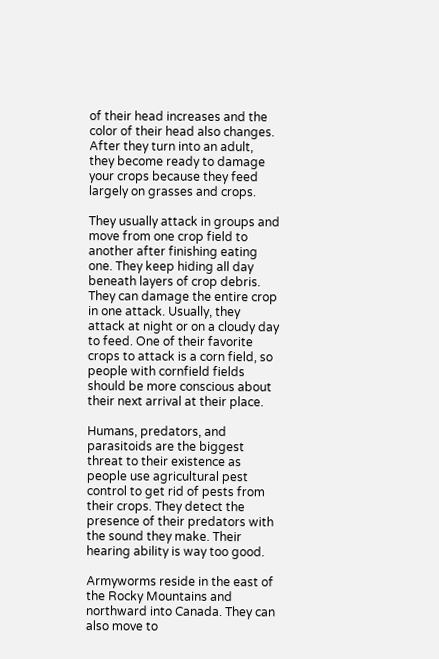of their head increases and the color of their head also changes. After they turn into an adult, they become ready to damage your crops because they feed largely on grasses and crops.

They usually attack in groups and move from one crop field to another after finishing eating one. They keep hiding all day beneath layers of crop debris. They can damage the entire crop in one attack. Usually, they attack at night or on a cloudy day to feed. One of their favorite crops to attack is a corn field, so people with cornfield fields should be more conscious about their next arrival at their place.

Humans, predators, and parasitoids are the biggest threat to their existence as people use agricultural pest control to get rid of pests from their crops. They detect the presence of their predators with the sound they make. Their hearing ability is way too good.

Armyworms reside in the east of the Rocky Mountains and northward into Canada. They can also move to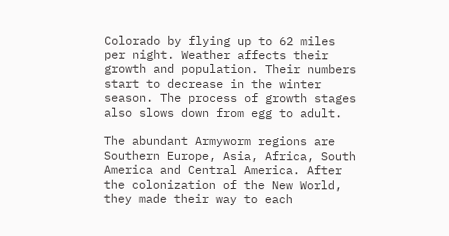Colorado by flying up to 62 miles per night. Weather affects their growth and population. Their numbers start to decrease in the winter season. The process of growth stages also slows down from egg to adult.

The abundant Armyworm regions are Southern Europe, Asia, Africa, South America and Central America. After the colonization of the New World, they made their way to each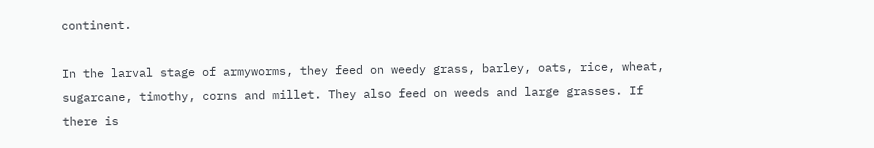continent.

In the larval stage of armyworms, they feed on weedy grass, barley, oats, rice, wheat, sugarcane, timothy, corns and millet. They also feed on weeds and large grasses. If there is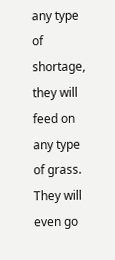any type of shortage, they will feed on any type of grass. They will even go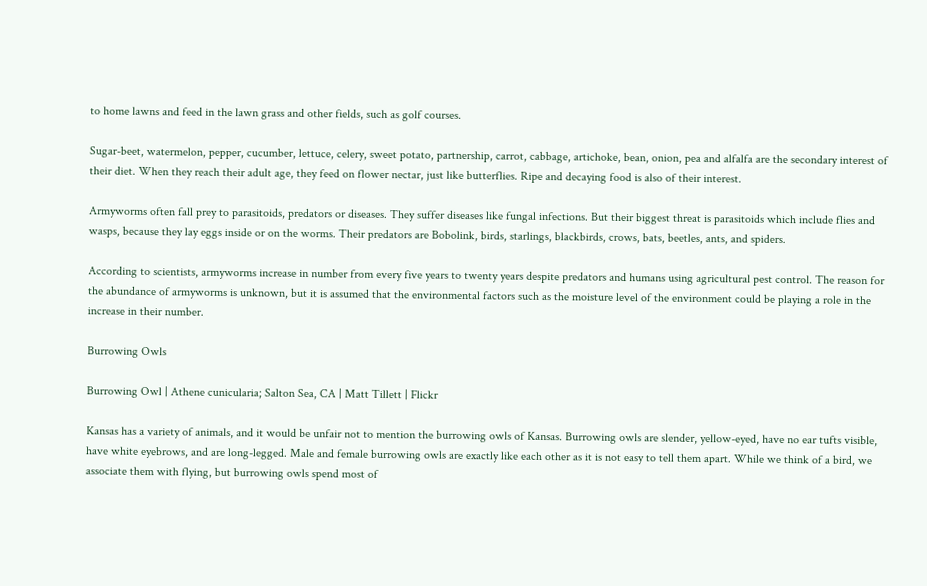to home lawns and feed in the lawn grass and other fields, such as golf courses.

Sugar-beet, watermelon, pepper, cucumber, lettuce, celery, sweet potato, partnership, carrot, cabbage, artichoke, bean, onion, pea and alfalfa are the secondary interest of their diet. When they reach their adult age, they feed on flower nectar, just like butterflies. Ripe and decaying food is also of their interest.

Armyworms often fall prey to parasitoids, predators or diseases. They suffer diseases like fungal infections. But their biggest threat is parasitoids which include flies and wasps, because they lay eggs inside or on the worms. Their predators are Bobolink, birds, starlings, blackbirds, crows, bats, beetles, ants, and spiders.

According to scientists, armyworms increase in number from every five years to twenty years despite predators and humans using agricultural pest control. The reason for the abundance of armyworms is unknown, but it is assumed that the environmental factors such as the moisture level of the environment could be playing a role in the increase in their number.

Burrowing Owls

Burrowing Owl | Athene cunicularia; Salton Sea, CA | Matt Tillett | Flickr

Kansas has a variety of animals, and it would be unfair not to mention the burrowing owls of Kansas. Burrowing owls are slender, yellow-eyed, have no ear tufts visible, have white eyebrows, and are long-legged. Male and female burrowing owls are exactly like each other as it is not easy to tell them apart. While we think of a bird, we associate them with flying, but burrowing owls spend most of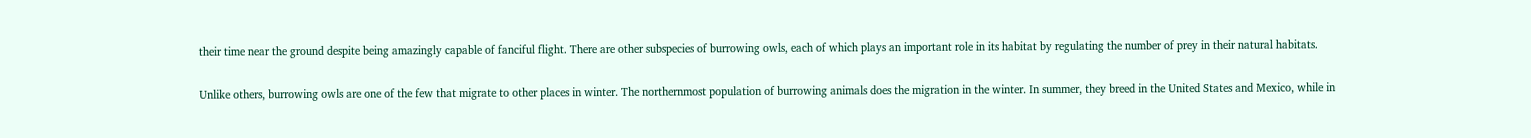their time near the ground despite being amazingly capable of fanciful flight. There are other subspecies of burrowing owls, each of which plays an important role in its habitat by regulating the number of prey in their natural habitats.

Unlike others, burrowing owls are one of the few that migrate to other places in winter. The northernmost population of burrowing animals does the migration in the winter. In summer, they breed in the United States and Mexico, while in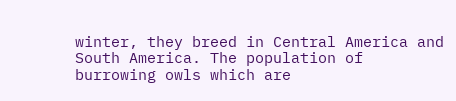winter, they breed in Central America and South America. The population of burrowing owls which are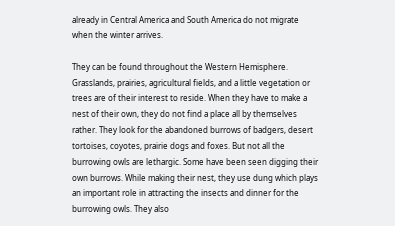already in Central America and South America do not migrate when the winter arrives.

They can be found throughout the Western Hemisphere. Grasslands, prairies, agricultural fields, and a little vegetation or trees are of their interest to reside. When they have to make a nest of their own, they do not find a place all by themselves rather. They look for the abandoned burrows of badgers, desert tortoises, coyotes, prairie dogs and foxes. But not all the burrowing owls are lethargic. Some have been seen digging their own burrows. While making their nest, they use dung which plays an important role in attracting the insects and dinner for the burrowing owls. They also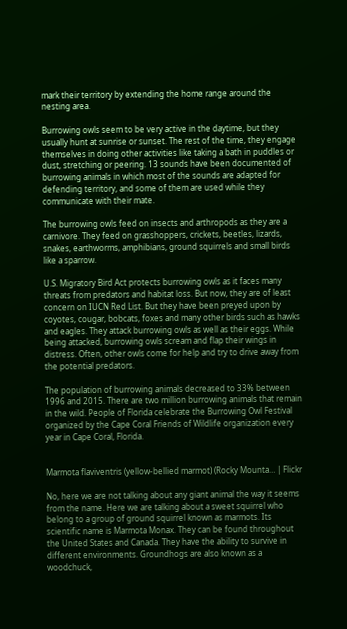mark their territory by extending the home range around the nesting area.

Burrowing owls seem to be very active in the daytime, but they usually hunt at sunrise or sunset. The rest of the time, they engage themselves in doing other activities like taking a bath in puddles or dust, stretching or peering. 13 sounds have been documented of burrowing animals in which most of the sounds are adapted for defending territory, and some of them are used while they communicate with their mate.

The burrowing owls feed on insects and arthropods as they are a carnivore. They feed on grasshoppers, crickets, beetles, lizards, snakes, earthworms, amphibians, ground squirrels and small birds like a sparrow.

U.S. Migratory Bird Act protects burrowing owls as it faces many threats from predators and habitat loss. But now, they are of least concern on IUCN Red List. But they have been preyed upon by coyotes, cougar, bobcats, foxes and many other birds such as hawks and eagles. They attack burrowing owls as well as their eggs. While being attacked, burrowing owls scream and flap their wings in distress. Often, other owls come for help and try to drive away from the potential predators.

The population of burrowing animals decreased to 33% between 1996 and 2015. There are two million burrowing animals that remain in the wild. People of Florida celebrate the Burrowing Owl Festival organized by the Cape Coral Friends of Wildlife organization every year in Cape Coral, Florida.


Marmota flaviventris (yellow-bellied marmot) (Rocky Mounta… | Flickr

No, here we are not talking about any giant animal the way it seems from the name. Here we are talking about a sweet squirrel who belong to a group of ground squirrel known as marmots. Its scientific name is Marmota Monax. They can be found throughout the United States and Canada. They have the ability to survive in different environments. Groundhogs are also known as a woodchuck,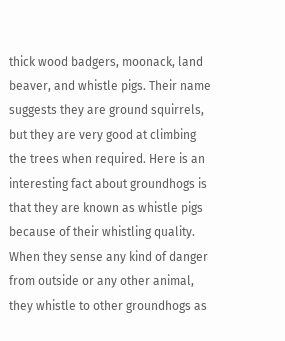thick wood badgers, moonack, land beaver, and whistle pigs. Their name suggests they are ground squirrels, but they are very good at climbing the trees when required. Here is an interesting fact about groundhogs is that they are known as whistle pigs because of their whistling quality. When they sense any kind of danger from outside or any other animal, they whistle to other groundhogs as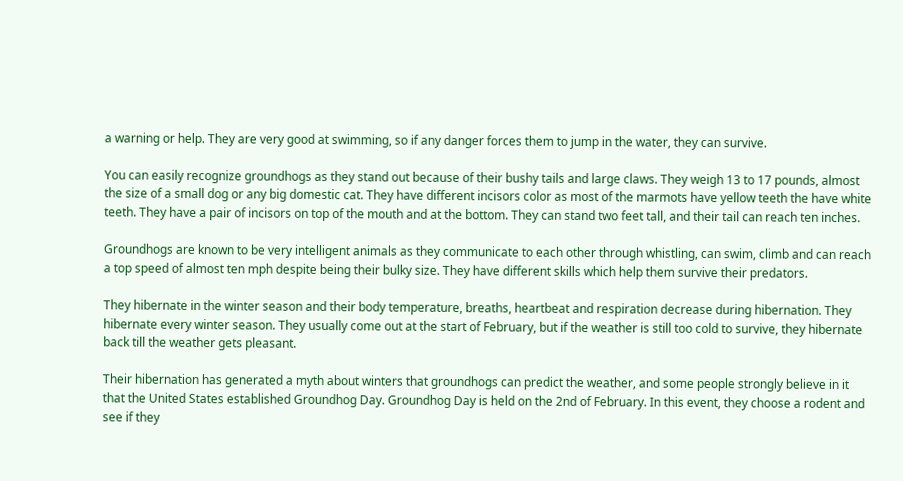a warning or help. They are very good at swimming, so if any danger forces them to jump in the water, they can survive.

You can easily recognize groundhogs as they stand out because of their bushy tails and large claws. They weigh 13 to 17 pounds, almost the size of a small dog or any big domestic cat. They have different incisors color as most of the marmots have yellow teeth the have white teeth. They have a pair of incisors on top of the mouth and at the bottom. They can stand two feet tall, and their tail can reach ten inches.

Groundhogs are known to be very intelligent animals as they communicate to each other through whistling, can swim, climb and can reach a top speed of almost ten mph despite being their bulky size. They have different skills which help them survive their predators.

They hibernate in the winter season and their body temperature, breaths, heartbeat and respiration decrease during hibernation. They hibernate every winter season. They usually come out at the start of February, but if the weather is still too cold to survive, they hibernate back till the weather gets pleasant.

Their hibernation has generated a myth about winters that groundhogs can predict the weather, and some people strongly believe in it that the United States established Groundhog Day. Groundhog Day is held on the 2nd of February. In this event, they choose a rodent and see if they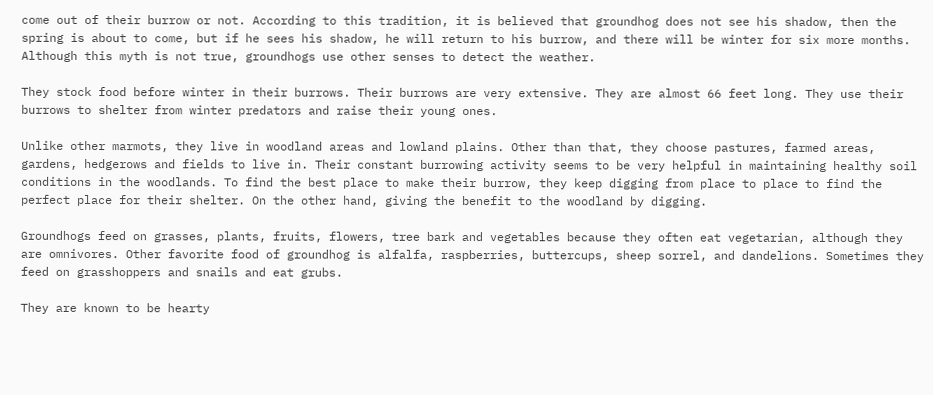come out of their burrow or not. According to this tradition, it is believed that groundhog does not see his shadow, then the spring is about to come, but if he sees his shadow, he will return to his burrow, and there will be winter for six more months. Although this myth is not true, groundhogs use other senses to detect the weather.

They stock food before winter in their burrows. Their burrows are very extensive. They are almost 66 feet long. They use their burrows to shelter from winter predators and raise their young ones.

Unlike other marmots, they live in woodland areas and lowland plains. Other than that, they choose pastures, farmed areas, gardens, hedgerows and fields to live in. Their constant burrowing activity seems to be very helpful in maintaining healthy soil conditions in the woodlands. To find the best place to make their burrow, they keep digging from place to place to find the perfect place for their shelter. On the other hand, giving the benefit to the woodland by digging.

Groundhogs feed on grasses, plants, fruits, flowers, tree bark and vegetables because they often eat vegetarian, although they are omnivores. Other favorite food of groundhog is alfalfa, raspberries, buttercups, sheep sorrel, and dandelions. Sometimes they feed on grasshoppers and snails and eat grubs.

They are known to be hearty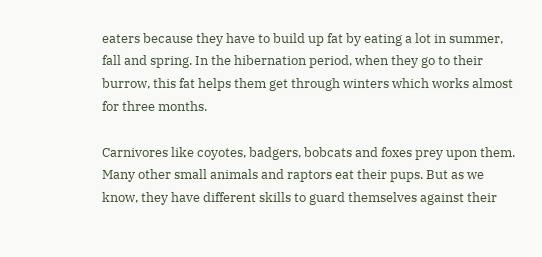eaters because they have to build up fat by eating a lot in summer, fall and spring. In the hibernation period, when they go to their burrow, this fat helps them get through winters which works almost for three months.

Carnivores like coyotes, badgers, bobcats and foxes prey upon them. Many other small animals and raptors eat their pups. But as we know, they have different skills to guard themselves against their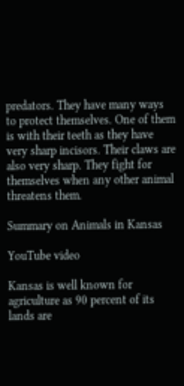predators. They have many ways to protect themselves. One of them is with their teeth as they have very sharp incisors. Their claws are also very sharp. They fight for themselves when any other animal threatens them.

Summary on Animals in Kansas

YouTube video

Kansas is well known for agriculture as 90 percent of its lands are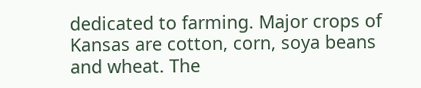dedicated to farming. Major crops of Kansas are cotton, corn, soya beans and wheat. The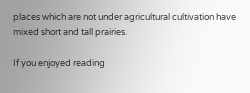places which are not under agricultural cultivation have mixed short and tall prairies.

If you enjoyed reading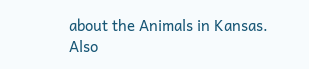about the Animals in Kansas. Also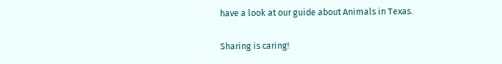have a look at our guide about Animals in Texas.

Sharing is caring!